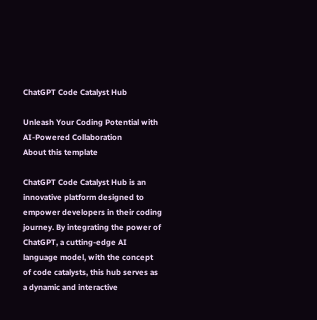ChatGPT Code Catalyst Hub

Unleash Your Coding Potential with AI-Powered Collaboration
About this template

ChatGPT Code Catalyst Hub is an innovative platform designed to empower developers in their coding journey. By integrating the power of ChatGPT, a cutting-edge AI language model, with the concept of code catalysts, this hub serves as a dynamic and interactive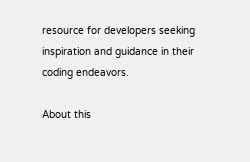resource for developers seeking inspiration and guidance in their coding endeavors.

About this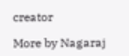creator

More by Nagaraj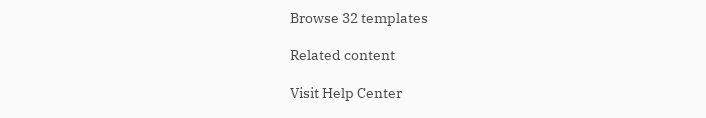Browse 32 templates

Related content

Visit Help Center